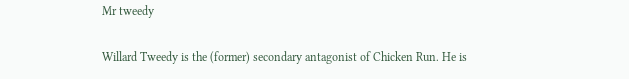Mr tweedy

Willard Tweedy is the (former) secondary antagonist of Chicken Run. He is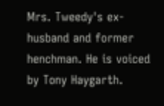Mrs. Tweedy's ex-husband and former henchman. He is voiced by Tony Haygarth.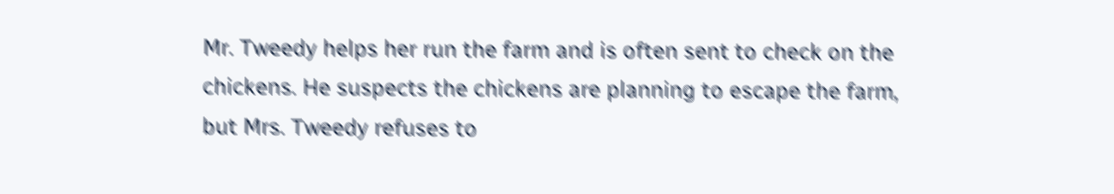Mr. Tweedy helps her run the farm and is often sent to check on the chickens. He suspects the chickens are planning to escape the farm, but Mrs. Tweedy refuses to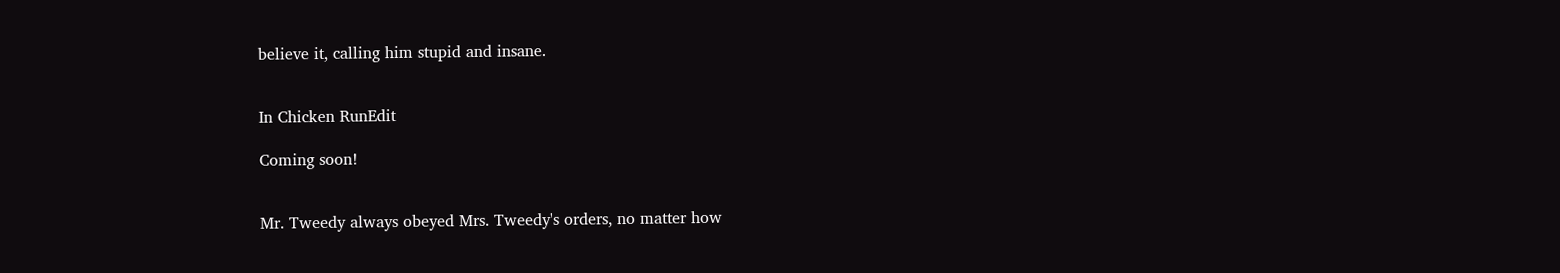believe it, calling him stupid and insane.


In Chicken RunEdit

Coming soon!


Mr. Tweedy always obeyed Mrs. Tweedy's orders, no matter how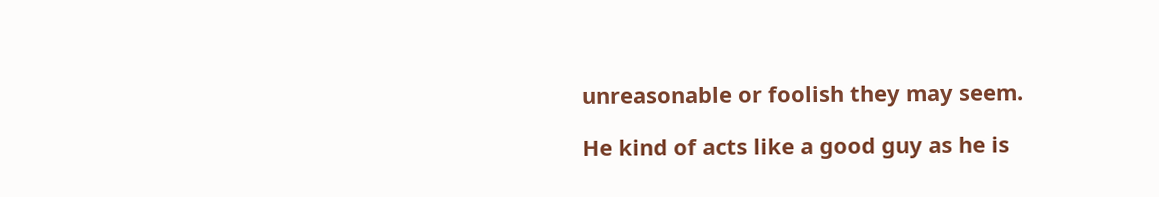unreasonable or foolish they may seem.

He kind of acts like a good guy as he is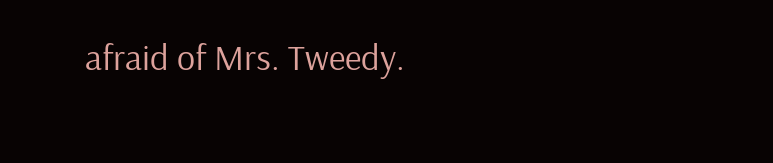afraid of Mrs. Tweedy.